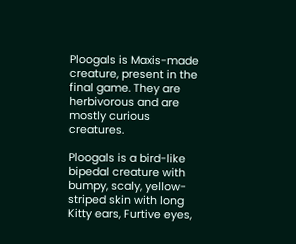Ploogals is Maxis-made creature, present in the final game. They are herbivorous and are mostly curious creatures.

Ploogals is a bird-like bipedal creature with bumpy, scaly, yellow-striped skin with long Kitty ears, Furtive eyes,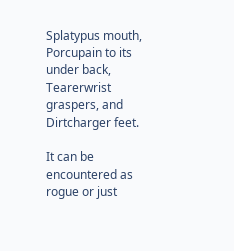Splatypus mouth, Porcupain to its under back, Tearerwrist graspers, and Dirtcharger feet.

It can be encountered as rogue or just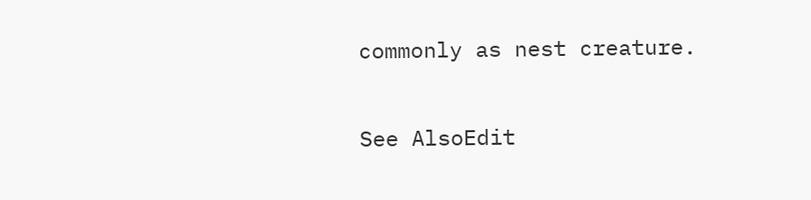commonly as nest creature.

See AlsoEdit